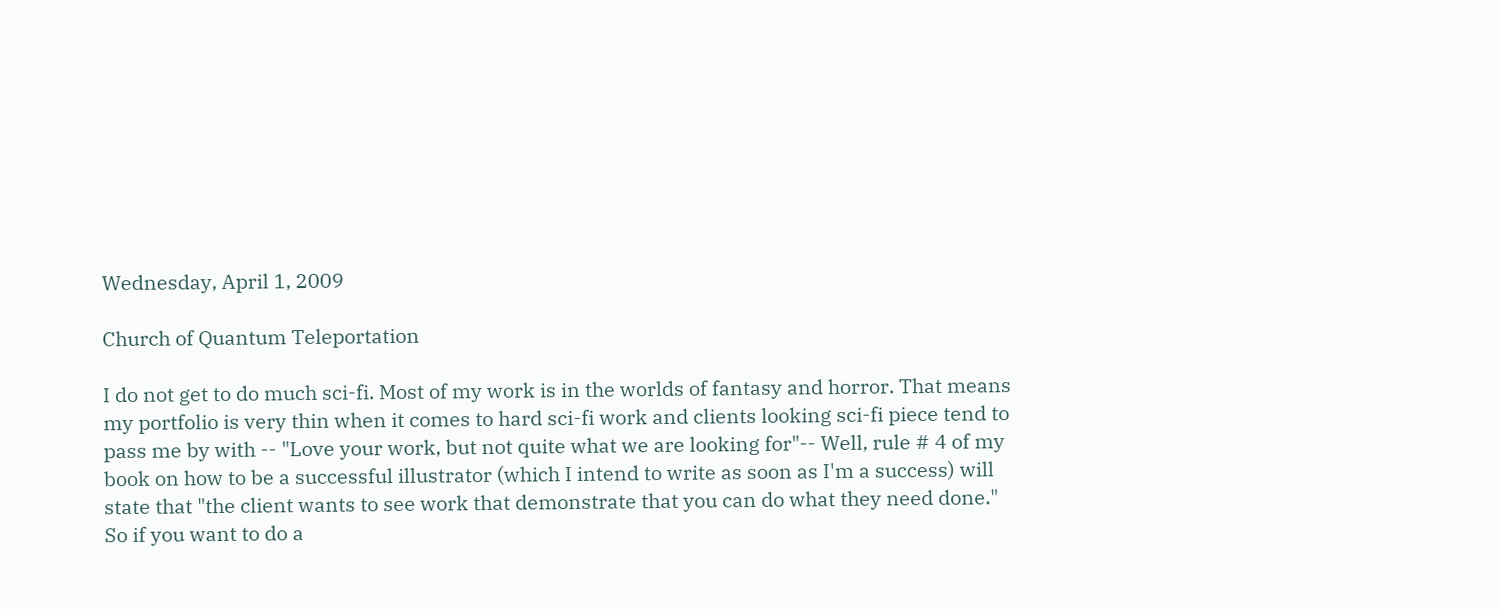Wednesday, April 1, 2009

Church of Quantum Teleportation

I do not get to do much sci-fi. Most of my work is in the worlds of fantasy and horror. That means my portfolio is very thin when it comes to hard sci-fi work and clients looking sci-fi piece tend to pass me by with -- "Love your work, but not quite what we are looking for"-- Well, rule # 4 of my book on how to be a successful illustrator (which I intend to write as soon as I'm a success) will state that "the client wants to see work that demonstrate that you can do what they need done." So if you want to do a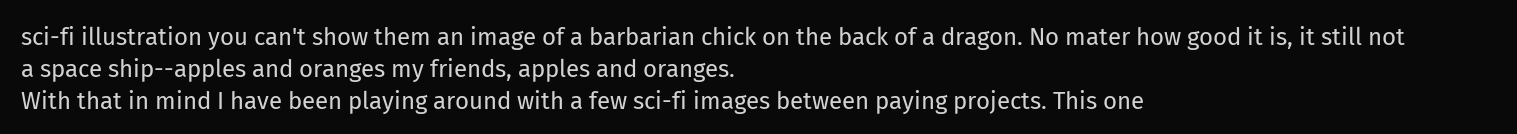sci-fi illustration you can't show them an image of a barbarian chick on the back of a dragon. No mater how good it is, it still not a space ship--apples and oranges my friends, apples and oranges.
With that in mind I have been playing around with a few sci-fi images between paying projects. This one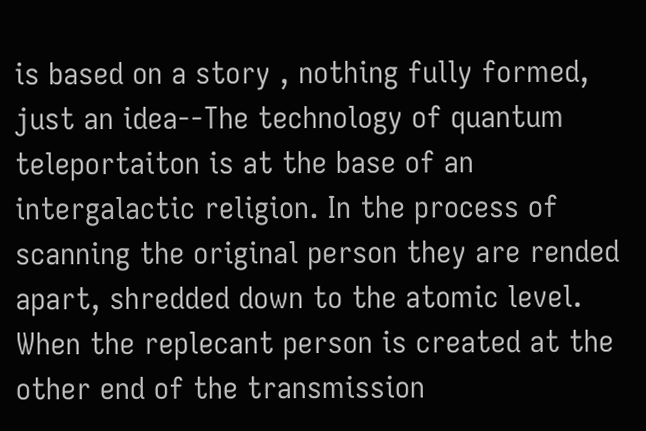is based on a story , nothing fully formed, just an idea--The technology of quantum teleportaiton is at the base of an intergalactic religion. In the process of scanning the original person they are rended apart, shredded down to the atomic level. When the replecant person is created at the other end of the transmission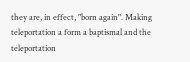they are, in effect, "born again". Making teleportation a form a baptismal and the teleportation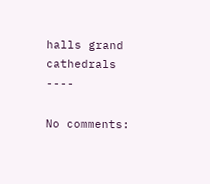halls grand cathedrals ----

No comments: